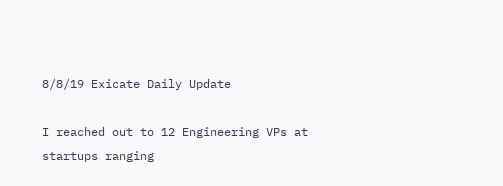8/8/19 Exicate Daily Update

I reached out to 12 Engineering VPs at startups ranging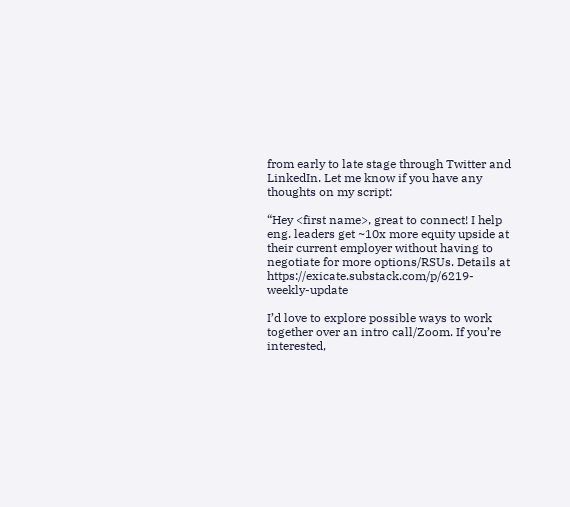from early to late stage through Twitter and LinkedIn. Let me know if you have any thoughts on my script:

“Hey <first name>, great to connect! I help eng. leaders get ~10x more equity upside at their current employer without having to negotiate for more options/RSUs. Details at https://exicate.substack.com/p/6219-weekly-update

I’d love to explore possible ways to work together over an intro call/Zoom. If you’re interested,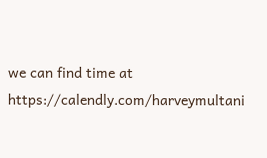we can find time at https://calendly.com/harveymultani